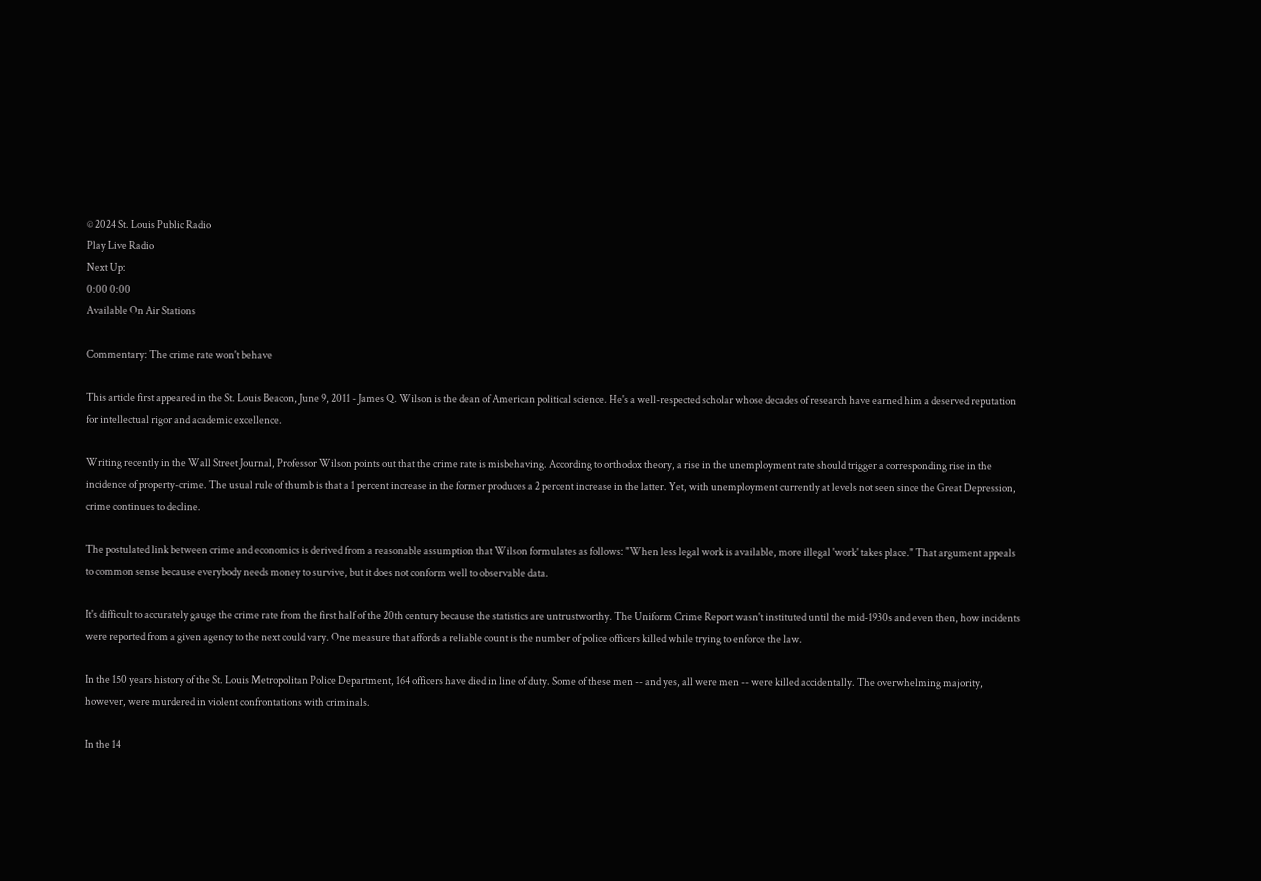© 2024 St. Louis Public Radio
Play Live Radio
Next Up:
0:00 0:00
Available On Air Stations

Commentary: The crime rate won't behave

This article first appeared in the St. Louis Beacon, June 9, 2011 - James Q. Wilson is the dean of American political science. He's a well-respected scholar whose decades of research have earned him a deserved reputation for intellectual rigor and academic excellence.

Writing recently in the Wall Street Journal, Professor Wilson points out that the crime rate is misbehaving. According to orthodox theory, a rise in the unemployment rate should trigger a corresponding rise in the incidence of property-crime. The usual rule of thumb is that a 1 percent increase in the former produces a 2 percent increase in the latter. Yet, with unemployment currently at levels not seen since the Great Depression, crime continues to decline.

The postulated link between crime and economics is derived from a reasonable assumption that Wilson formulates as follows: "When less legal work is available, more illegal 'work' takes place." That argument appeals to common sense because everybody needs money to survive, but it does not conform well to observable data.

It's difficult to accurately gauge the crime rate from the first half of the 20th century because the statistics are untrustworthy. The Uniform Crime Report wasn't instituted until the mid-1930s and even then, how incidents were reported from a given agency to the next could vary. One measure that affords a reliable count is the number of police officers killed while trying to enforce the law.

In the 150 years history of the St. Louis Metropolitan Police Department, 164 officers have died in line of duty. Some of these men -- and yes, all were men -- were killed accidentally. The overwhelming majority, however, were murdered in violent confrontations with criminals.

In the 14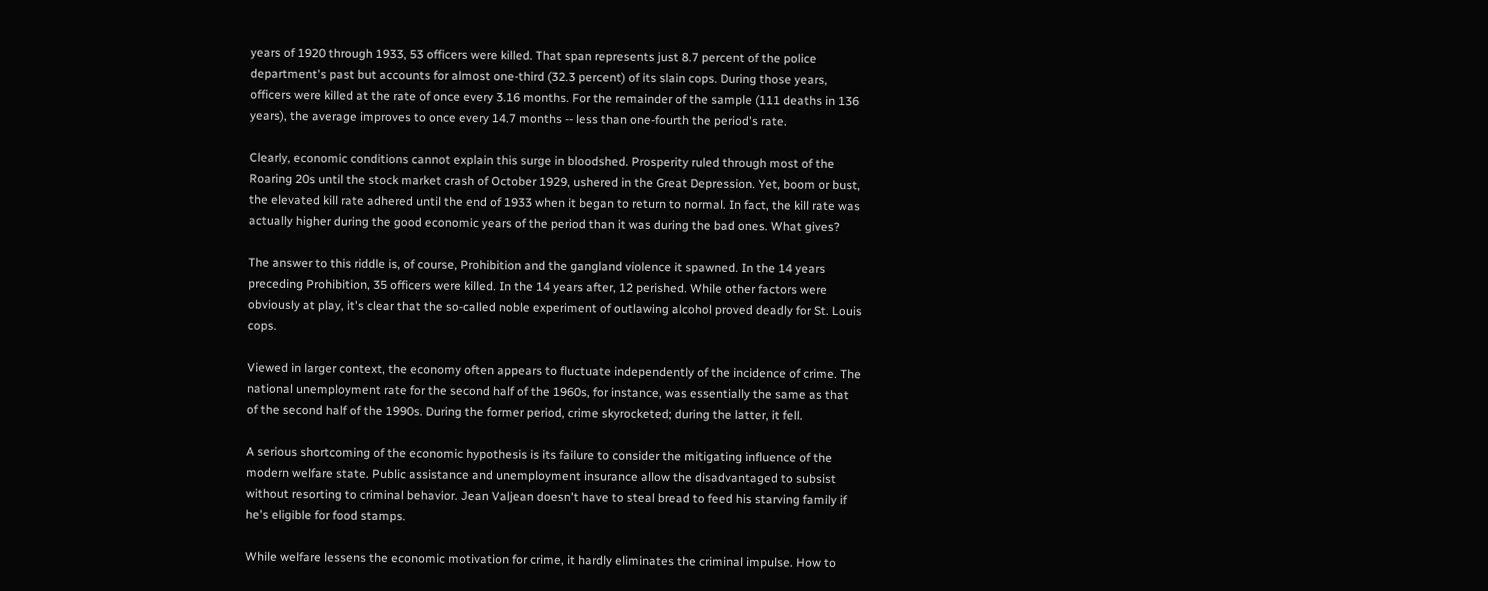years of 1920 through 1933, 53 officers were killed. That span represents just 8.7 percent of the police department's past but accounts for almost one-third (32.3 percent) of its slain cops. During those years, officers were killed at the rate of once every 3.16 months. For the remainder of the sample (111 deaths in 136 years), the average improves to once every 14.7 months -- less than one-fourth the period's rate.

Clearly, economic conditions cannot explain this surge in bloodshed. Prosperity ruled through most of the Roaring 20s until the stock market crash of October 1929, ushered in the Great Depression. Yet, boom or bust, the elevated kill rate adhered until the end of 1933 when it began to return to normal. In fact, the kill rate was actually higher during the good economic years of the period than it was during the bad ones. What gives?

The answer to this riddle is, of course, Prohibition and the gangland violence it spawned. In the 14 years preceding Prohibition, 35 officers were killed. In the 14 years after, 12 perished. While other factors were obviously at play, it's clear that the so-called noble experiment of outlawing alcohol proved deadly for St. Louis cops.

Viewed in larger context, the economy often appears to fluctuate independently of the incidence of crime. The national unemployment rate for the second half of the 1960s, for instance, was essentially the same as that of the second half of the 1990s. During the former period, crime skyrocketed; during the latter, it fell.

A serious shortcoming of the economic hypothesis is its failure to consider the mitigating influence of the modern welfare state. Public assistance and unemployment insurance allow the disadvantaged to subsist without resorting to criminal behavior. Jean Valjean doesn't have to steal bread to feed his starving family if he's eligible for food stamps.

While welfare lessens the economic motivation for crime, it hardly eliminates the criminal impulse. How to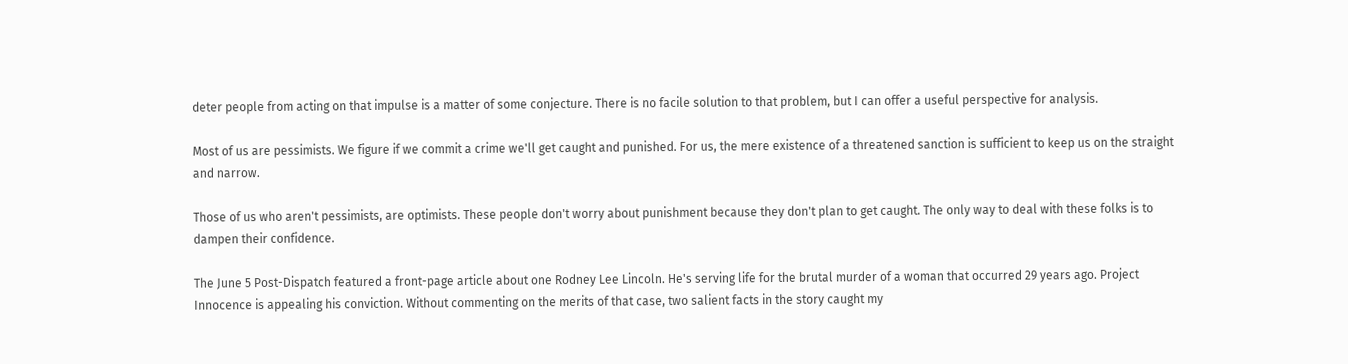deter people from acting on that impulse is a matter of some conjecture. There is no facile solution to that problem, but I can offer a useful perspective for analysis.

Most of us are pessimists. We figure if we commit a crime we'll get caught and punished. For us, the mere existence of a threatened sanction is sufficient to keep us on the straight and narrow.

Those of us who aren't pessimists, are optimists. These people don't worry about punishment because they don't plan to get caught. The only way to deal with these folks is to dampen their confidence.

The June 5 Post-Dispatch featured a front-page article about one Rodney Lee Lincoln. He's serving life for the brutal murder of a woman that occurred 29 years ago. Project Innocence is appealing his conviction. Without commenting on the merits of that case, two salient facts in the story caught my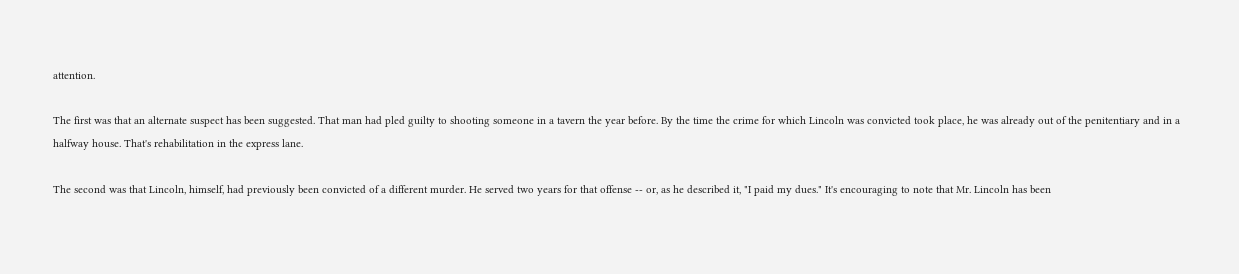attention.

The first was that an alternate suspect has been suggested. That man had pled guilty to shooting someone in a tavern the year before. By the time the crime for which Lincoln was convicted took place, he was already out of the penitentiary and in a halfway house. That's rehabilitation in the express lane.

The second was that Lincoln, himself, had previously been convicted of a different murder. He served two years for that offense -- or, as he described it, "I paid my dues." It's encouraging to note that Mr. Lincoln has been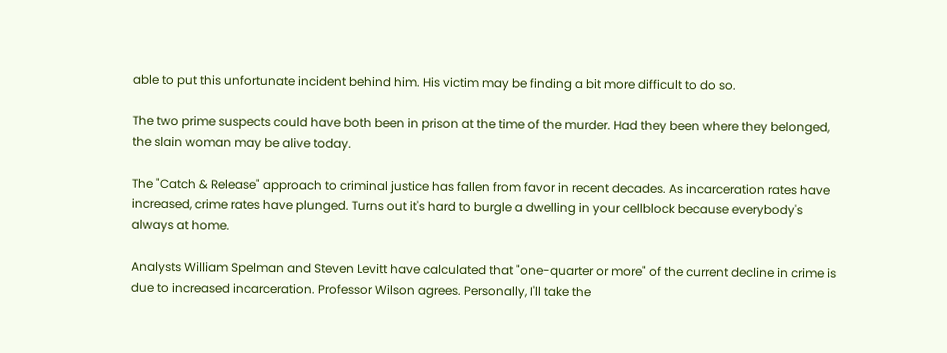able to put this unfortunate incident behind him. His victim may be finding a bit more difficult to do so.

The two prime suspects could have both been in prison at the time of the murder. Had they been where they belonged, the slain woman may be alive today.

The "Catch & Release" approach to criminal justice has fallen from favor in recent decades. As incarceration rates have increased, crime rates have plunged. Turns out it's hard to burgle a dwelling in your cellblock because everybody's always at home.

Analysts William Spelman and Steven Levitt have calculated that "one-quarter or more" of the current decline in crime is due to increased incarceration. Professor Wilson agrees. Personally, I'll take the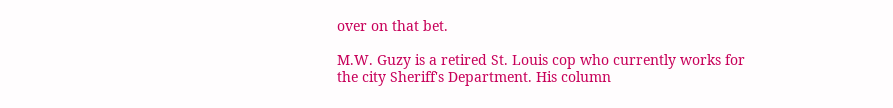over on that bet.

M.W. Guzy is a retired St. Louis cop who currently works for the city Sheriff's Department. His column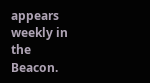appears weekly in the Beacon.